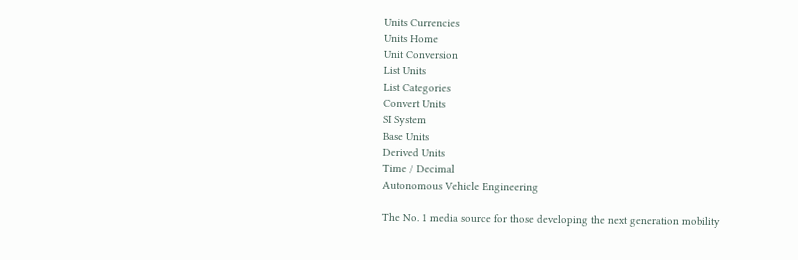Units Currencies
Units Home
Unit Conversion
List Units
List Categories
Convert Units
SI System
Base Units
Derived Units
Time / Decimal
Autonomous Vehicle Engineering

The No. 1 media source for those developing the next generation mobility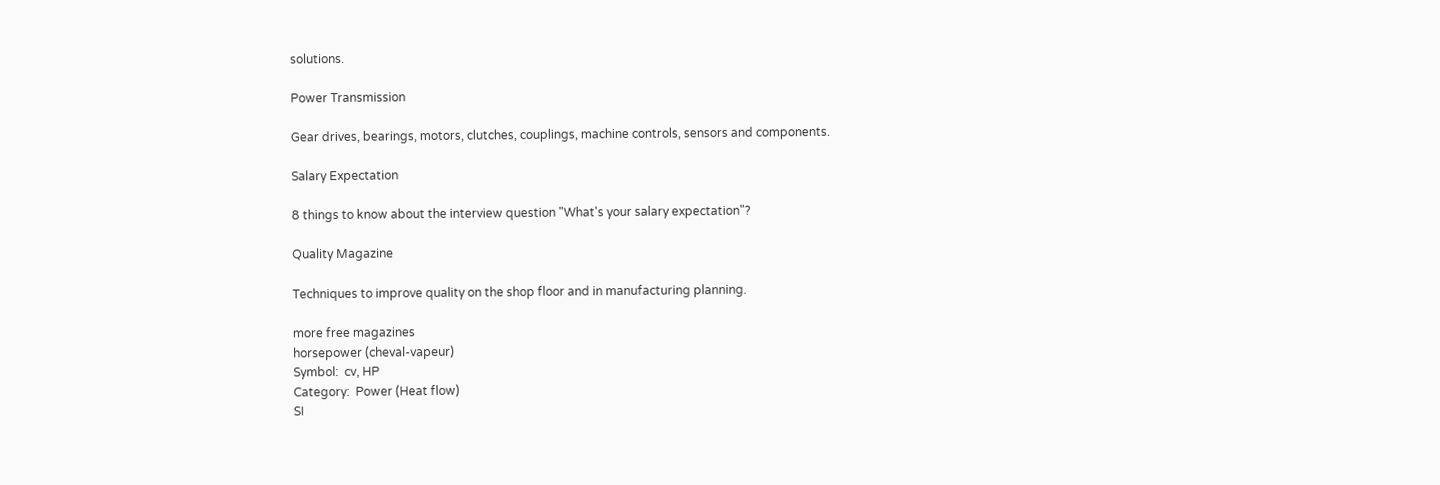solutions.

Power Transmission

Gear drives, bearings, motors, clutches, couplings, machine controls, sensors and components.

Salary Expectation

8 things to know about the interview question "What's your salary expectation"?

Quality Magazine

Techniques to improve quality on the shop floor and in manufacturing planning.

more free magazines
horsepower (cheval-vapeur)
Symbol:  cv, HP
Category:  Power (Heat flow)
SI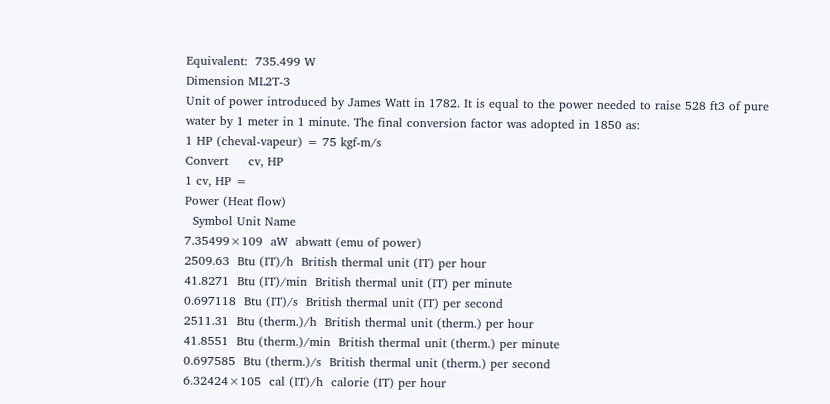Equivalent:  735.499 W
Dimension ML2T-3
Unit of power introduced by James Watt in 1782. It is equal to the power needed to raise 528 ft3 of pure water by 1 meter in 1 minute. The final conversion factor was adopted in 1850 as:
1 HP (cheval-vapeur) = 75 kgf-m/s
Convert     cv, HP
1 cv, HP =
Power (Heat flow)
  Symbol Unit Name
7.35499×109  aW  abwatt (emu of power)
2509.63  Btu (IT)/h  British thermal unit (IT) per hour
41.8271  Btu (IT)/min  British thermal unit (IT) per minute
0.697118  Btu (IT)/s  British thermal unit (IT) per second
2511.31  Btu (therm.)/h  British thermal unit (therm.) per hour
41.8551  Btu (therm.)/min  British thermal unit (therm.) per minute
0.697585  Btu (therm.)/s  British thermal unit (therm.) per second
6.32424×105  cal (IT)/h  calorie (IT) per hour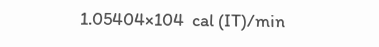1.05404×104  cal (IT)/min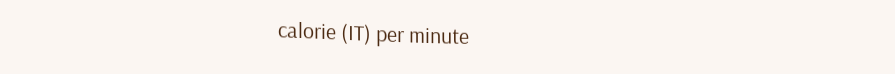calorie (IT) per minute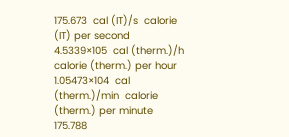175.673  cal (IT)/s  calorie (IT) per second
4.5339×105  cal (therm.)/h  calorie (therm.) per hour
1.05473×104  cal (therm.)/min  calorie (therm.) per minute
175.788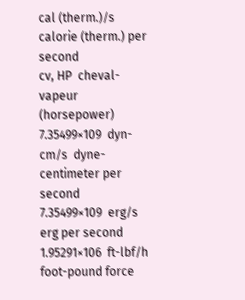cal (therm.)/s  calorie (therm.) per second
cv, HP  cheval-vapeur (horsepower)
7.35499×109  dyn-cm/s  dyne-centimeter per second
7.35499×109  erg/s  erg per second
1.95291×106  ft-lbf/h  foot-pound force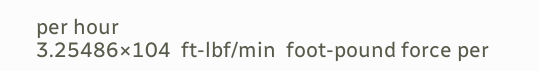per hour
3.25486×104  ft-lbf/min  foot-pound force per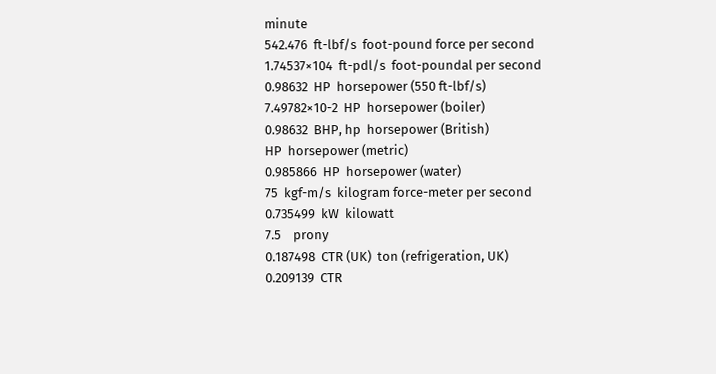minute
542.476  ft-lbf/s  foot-pound force per second
1.74537×104  ft-pdl/s  foot-poundal per second
0.98632  HP  horsepower (550 ft-lbf/s)
7.49782×10-2  HP  horsepower (boiler)
0.98632  BHP, hp  horsepower (British)
HP  horsepower (metric)
0.985866  HP  horsepower (water)
75  kgf-m/s  kilogram force-meter per second
0.735499  kW  kilowatt
7.5    prony
0.187498  CTR (UK)  ton (refrigeration, UK)
0.209139  CTR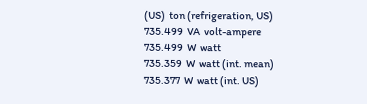(US)  ton (refrigeration, US)
735.499  VA  volt-ampere
735.499  W  watt
735.359  W  watt (int. mean)
735.377  W  watt (int. US)